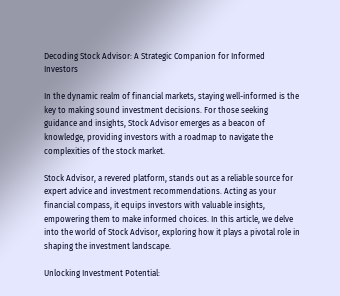Decoding Stock Advisor: A Strategic Companion for Informed Investors

In the dynamic realm of financial markets, staying well-informed is the key to making sound investment decisions. For those seeking guidance and insights, Stock Advisor emerges as a beacon of knowledge, providing investors with a roadmap to navigate the complexities of the stock market.

Stock Advisor, a revered platform, stands out as a reliable source for expert advice and investment recommendations. Acting as your financial compass, it equips investors with valuable insights, empowering them to make informed choices. In this article, we delve into the world of Stock Advisor, exploring how it plays a pivotal role in shaping the investment landscape.

Unlocking Investment Potential: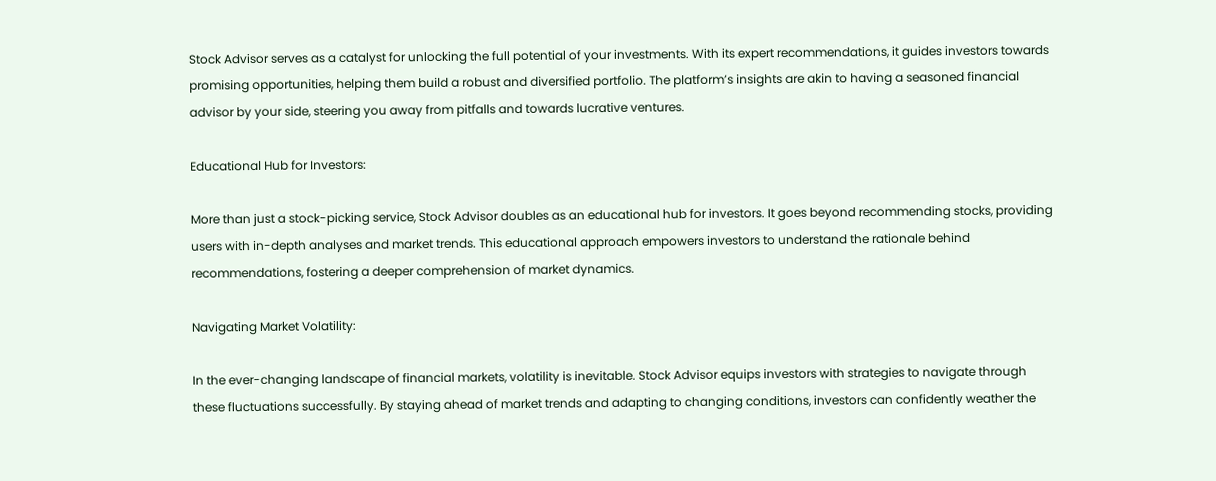Stock Advisor serves as a catalyst for unlocking the full potential of your investments. With its expert recommendations, it guides investors towards promising opportunities, helping them build a robust and diversified portfolio. The platform’s insights are akin to having a seasoned financial advisor by your side, steering you away from pitfalls and towards lucrative ventures.

Educational Hub for Investors:

More than just a stock-picking service, Stock Advisor doubles as an educational hub for investors. It goes beyond recommending stocks, providing users with in-depth analyses and market trends. This educational approach empowers investors to understand the rationale behind recommendations, fostering a deeper comprehension of market dynamics.

Navigating Market Volatility:

In the ever-changing landscape of financial markets, volatility is inevitable. Stock Advisor equips investors with strategies to navigate through these fluctuations successfully. By staying ahead of market trends and adapting to changing conditions, investors can confidently weather the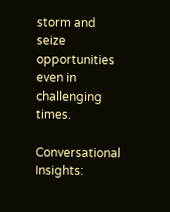storm and seize opportunities even in challenging times.

Conversational Insights: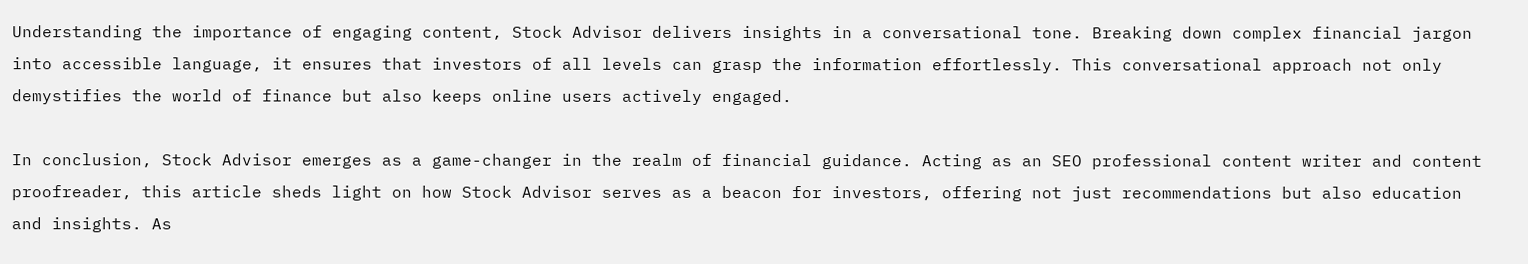Understanding the importance of engaging content, Stock Advisor delivers insights in a conversational tone. Breaking down complex financial jargon into accessible language, it ensures that investors of all levels can grasp the information effortlessly. This conversational approach not only demystifies the world of finance but also keeps online users actively engaged.

In conclusion, Stock Advisor emerges as a game-changer in the realm of financial guidance. Acting as an SEO professional content writer and content proofreader, this article sheds light on how Stock Advisor serves as a beacon for investors, offering not just recommendations but also education and insights. As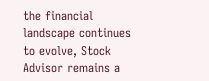the financial landscape continues to evolve, Stock Advisor remains a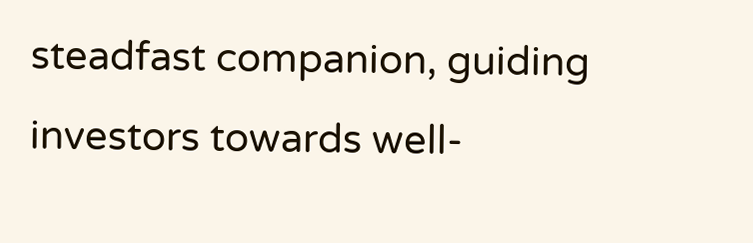steadfast companion, guiding investors towards well-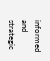informed and strategic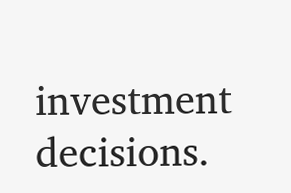investment decisions.